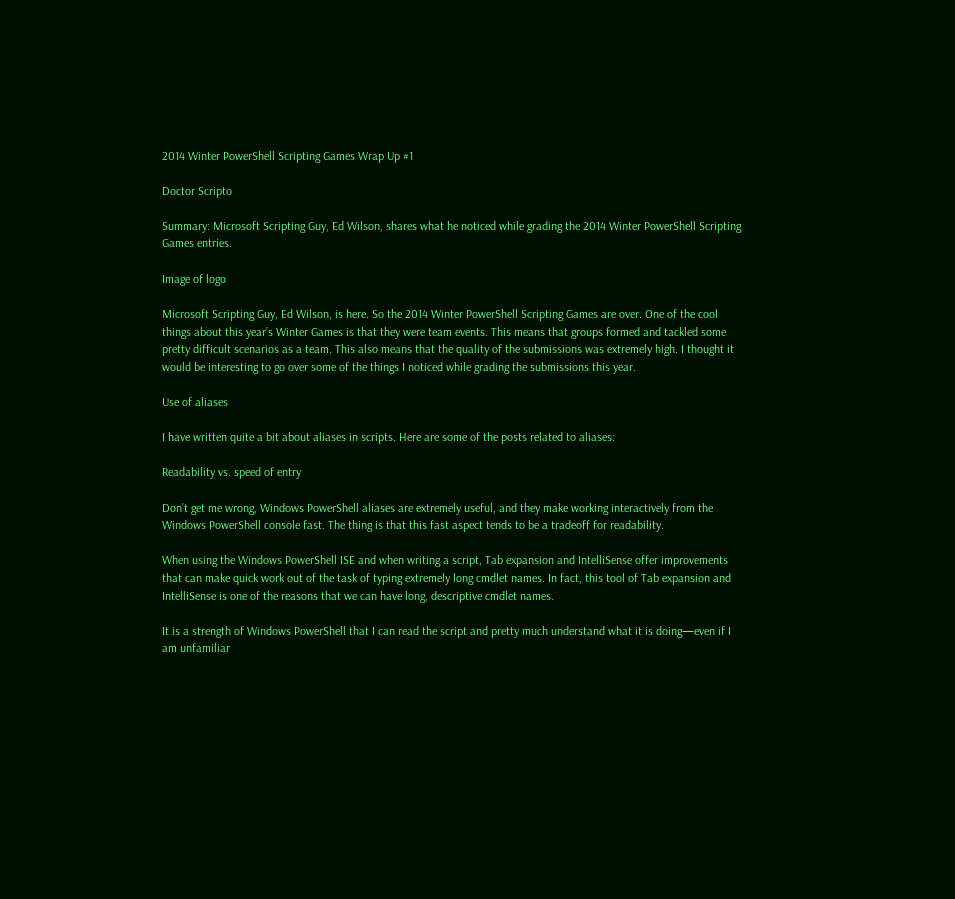2014 Winter PowerShell Scripting Games Wrap Up #1

Doctor Scripto

Summary: Microsoft Scripting Guy, Ed Wilson, shares what he noticed while grading the 2014 Winter PowerShell Scripting Games entries.

Image of logo

Microsoft Scripting Guy, Ed Wilson, is here. So the 2014 Winter PowerShell Scripting Games are over. One of the cool things about this year’s Winter Games is that they were team events. This means that groups formed and tackled some pretty difficult scenarios as a team. This also means that the quality of the submissions was extremely high. I thought it would be interesting to go over some of the things I noticed while grading the submissions this year.

Use of aliases

I have written quite a bit about aliases in scripts. Here are some of the posts related to aliases:

Readability vs. speed of entry

Don’t get me wrong, Windows PowerShell aliases are extremely useful, and they make working interactively from the Windows PowerShell console fast. The thing is that this fast aspect tends to be a tradeoff for readability.

When using the Windows PowerShell ISE and when writing a script, Tab expansion and IntelliSense offer improvements that can make quick work out of the task of typing extremely long cmdlet names. In fact, this tool of Tab expansion and IntelliSense is one of the reasons that we can have long, descriptive cmdlet names.

It is a strength of Windows PowerShell that I can read the script and pretty much understand what it is doing—even if I am unfamiliar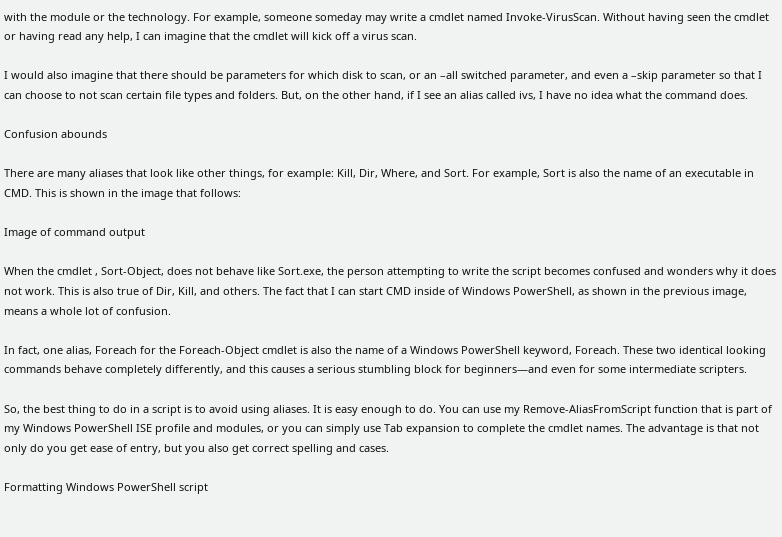with the module or the technology. For example, someone someday may write a cmdlet named Invoke-VirusScan. Without having seen the cmdlet or having read any help, I can imagine that the cmdlet will kick off a virus scan.

I would also imagine that there should be parameters for which disk to scan, or an –all switched parameter, and even a –skip parameter so that I can choose to not scan certain file types and folders. But, on the other hand, if I see an alias called ivs, I have no idea what the command does.

Confusion abounds

There are many aliases that look like other things, for example: Kill, Dir, Where, and Sort. For example, Sort is also the name of an executable in CMD. This is shown in the image that follows:

Image of command output

When the cmdlet , Sort-Object, does not behave like Sort.exe, the person attempting to write the script becomes confused and wonders why it does not work. This is also true of Dir, Kill, and others. The fact that I can start CMD inside of Windows PowerShell, as shown in the previous image, means a whole lot of confusion.

In fact, one alias, Foreach for the Foreach-Object cmdlet is also the name of a Windows PowerShell keyword, Foreach. These two identical looking commands behave completely differently, and this causes a serious stumbling block for beginners—and even for some intermediate scripters.

So, the best thing to do in a script is to avoid using aliases. It is easy enough to do. You can use my Remove-AliasFromScript function that is part of my Windows PowerShell ISE profile and modules, or you can simply use Tab expansion to complete the cmdlet names. The advantage is that not only do you get ease of entry, but you also get correct spelling and cases.

Formatting Windows PowerShell script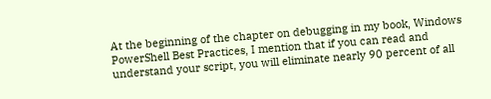At the beginning of the chapter on debugging in my book, Windows PowerShell Best Practices, I mention that if you can read and understand your script, you will eliminate nearly 90 percent of all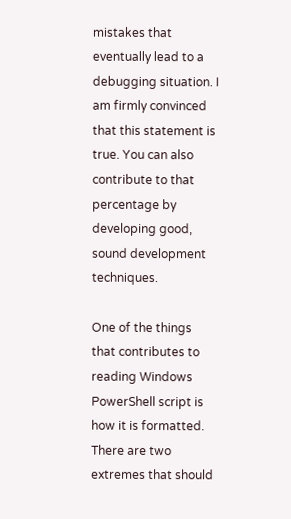mistakes that eventually lead to a debugging situation. I am firmly convinced that this statement is true. You can also contribute to that percentage by developing good, sound development techniques.

One of the things that contributes to reading Windows PowerShell script is how it is formatted. There are two extremes that should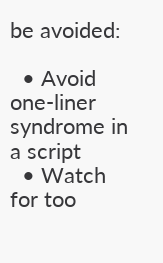be avoided:

  • Avoid one-liner syndrome in a script
  • Watch for too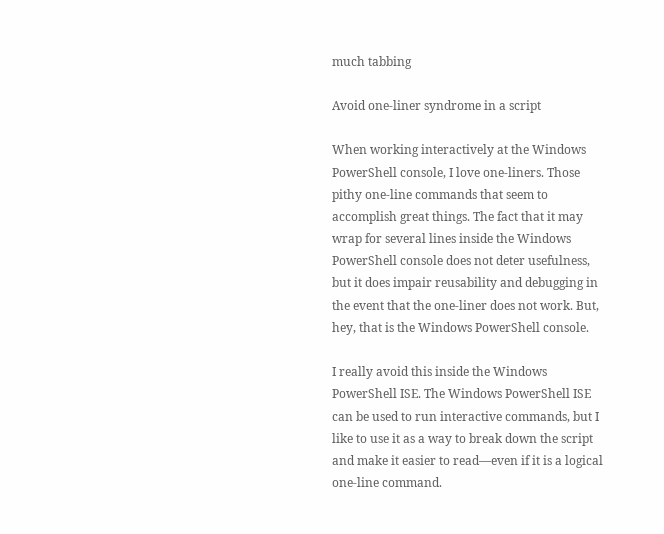much tabbing

Avoid one-liner syndrome in a script

When working interactively at the Windows PowerShell console, I love one-liners. Those pithy one-line commands that seem to accomplish great things. The fact that it may wrap for several lines inside the Windows PowerShell console does not deter usefulness, but it does impair reusability and debugging in the event that the one-liner does not work. But, hey, that is the Windows PowerShell console.

I really avoid this inside the Windows PowerShell ISE. The Windows PowerShell ISE can be used to run interactive commands, but I like to use it as a way to break down the script and make it easier to read—even if it is a logical one-line command.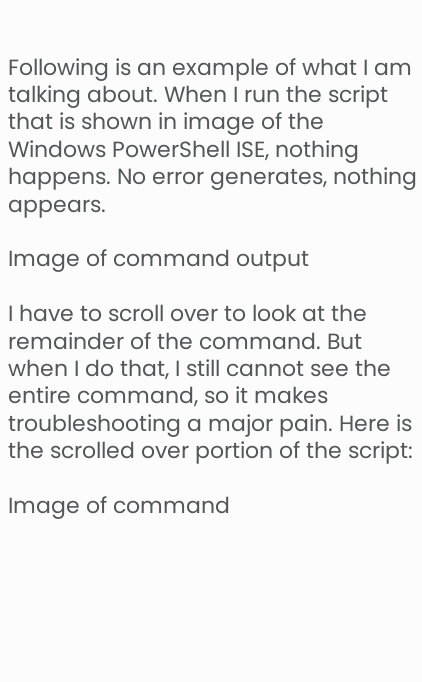Following is an example of what I am talking about. When I run the script that is shown in image of the Windows PowerShell ISE, nothing happens. No error generates, nothing appears.

Image of command output

I have to scroll over to look at the remainder of the command. But when I do that, I still cannot see the entire command, so it makes troubleshooting a major pain. Here is the scrolled over portion of the script:

Image of command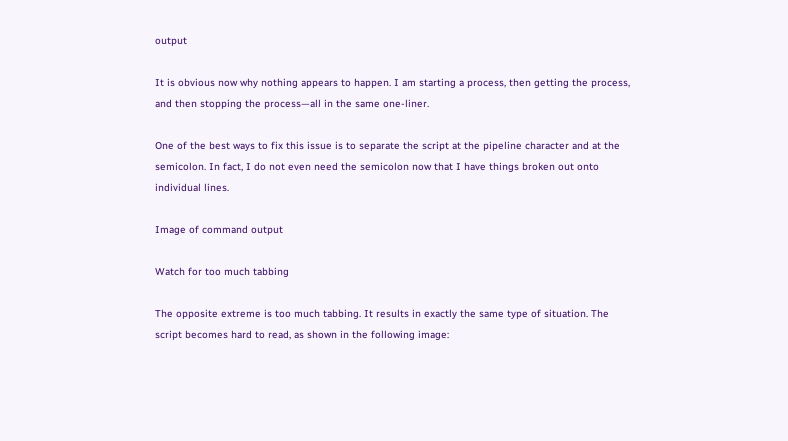output

It is obvious now why nothing appears to happen. I am starting a process, then getting the process, and then stopping the process—all in the same one-liner.

One of the best ways to fix this issue is to separate the script at the pipeline character and at the semicolon. In fact, I do not even need the semicolon now that I have things broken out onto individual lines.

Image of command output

Watch for too much tabbing

The opposite extreme is too much tabbing. It results in exactly the same type of situation. The script becomes hard to read, as shown in the following image: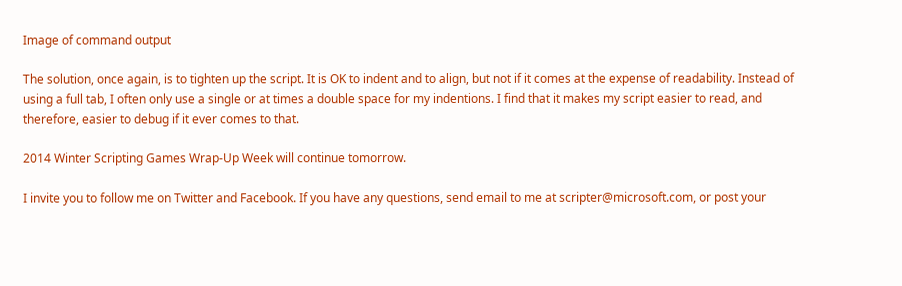Image of command output

The solution, once again, is to tighten up the script. It is OK to indent and to align, but not if it comes at the expense of readability. Instead of using a full tab, I often only use a single or at times a double space for my indentions. I find that it makes my script easier to read, and therefore, easier to debug if it ever comes to that.

2014 Winter Scripting Games Wrap-Up Week will continue tomorrow.

I invite you to follow me on Twitter and Facebook. If you have any questions, send email to me at scripter@microsoft.com, or post your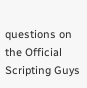questions on the Official Scripting Guys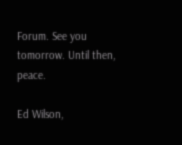Forum. See you tomorrow. Until then, peace.

Ed Wilson,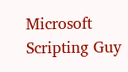Microsoft Scripting Guy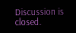Discussion is closed.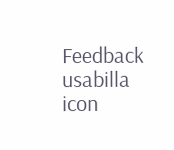Feedback usabilla icon